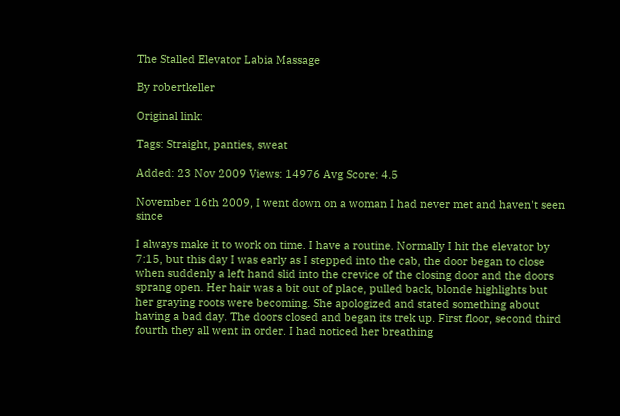The Stalled Elevator Labia Massage

By robertkeller

Original link:

Tags: Straight, panties, sweat

Added: 23 Nov 2009 Views: 14976 Avg Score: 4.5

November 16th 2009, I went down on a woman I had never met and haven't seen since

I always make it to work on time. I have a routine. Normally I hit the elevator by 7:15, but this day I was early as I stepped into the cab, the door began to close when suddenly a left hand slid into the crevice of the closing door and the doors sprang open. Her hair was a bit out of place, pulled back, blonde highlights but her graying roots were becoming. She apologized and stated something about having a bad day. The doors closed and began its trek up. First floor, second third fourth they all went in order. I had noticed her breathing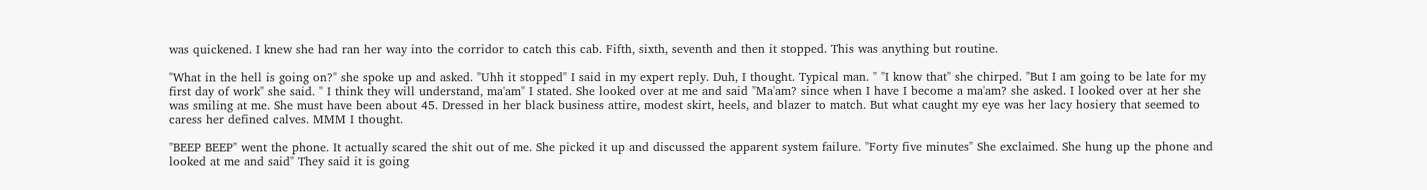was quickened. I knew she had ran her way into the corridor to catch this cab. Fifth, sixth, seventh and then it stopped. This was anything but routine.

"What in the hell is going on?" she spoke up and asked. "Uhh it stopped" I said in my expert reply. Duh, I thought. Typical man. " "I know that" she chirped. "But I am going to be late for my first day of work" she said. " I think they will understand, ma'am" I stated. She looked over at me and said "Ma'am? since when I have I become a ma'am? she asked. I looked over at her she was smiling at me. She must have been about 45. Dressed in her black business attire, modest skirt, heels, and blazer to match. But what caught my eye was her lacy hosiery that seemed to caress her defined calves. MMM I thought.

"BEEP BEEP" went the phone. It actually scared the shit out of me. She picked it up and discussed the apparent system failure. "Forty five minutes" She exclaimed. She hung up the phone and looked at me and said" They said it is going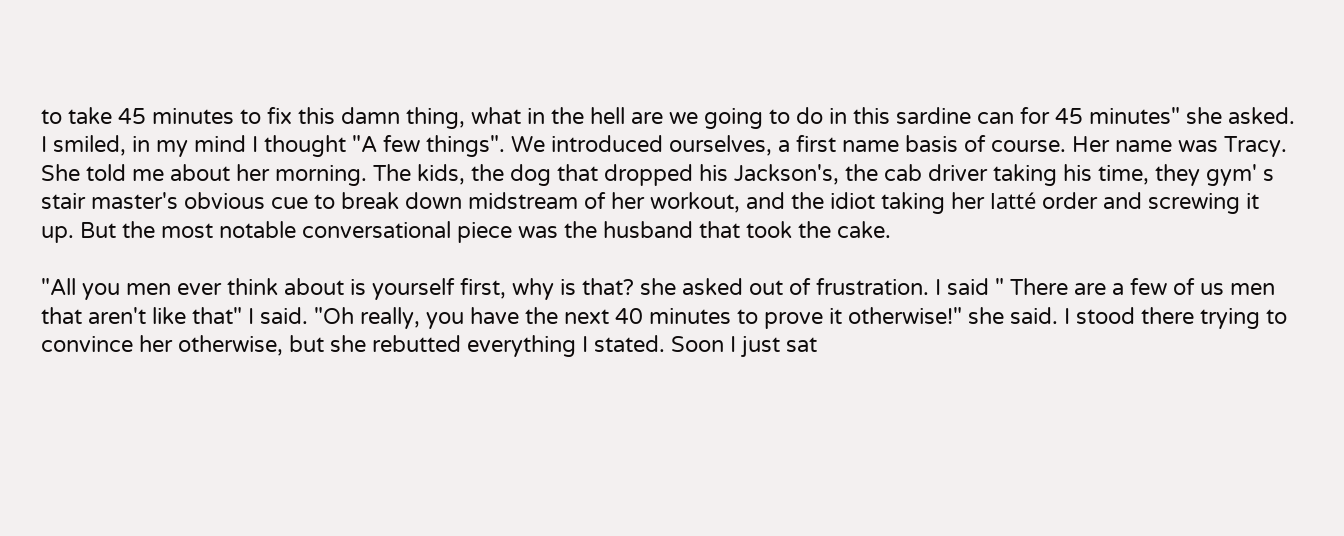to take 45 minutes to fix this damn thing, what in the hell are we going to do in this sardine can for 45 minutes" she asked. I smiled, in my mind I thought "A few things". We introduced ourselves, a first name basis of course. Her name was Tracy. She told me about her morning. The kids, the dog that dropped his Jackson's, the cab driver taking his time, they gym' s stair master's obvious cue to break down midstream of her workout, and the idiot taking her latté order and screwing it up. But the most notable conversational piece was the husband that took the cake.

"All you men ever think about is yourself first, why is that? she asked out of frustration. I said " There are a few of us men that aren't like that" I said. "Oh really, you have the next 40 minutes to prove it otherwise!" she said. I stood there trying to convince her otherwise, but she rebutted everything I stated. Soon I just sat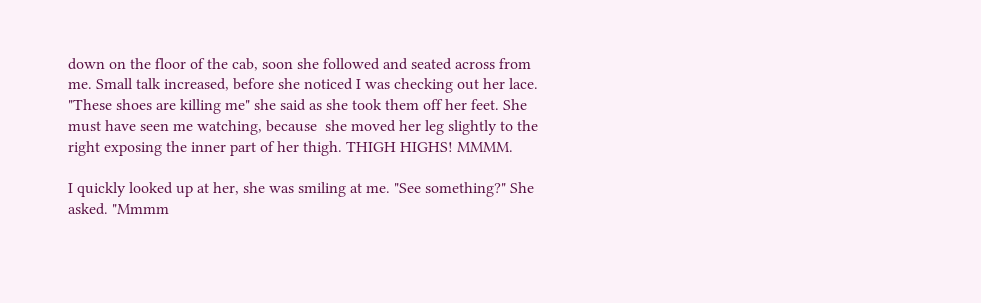down on the floor of the cab, soon she followed and seated across from me. Small talk increased, before she noticed I was checking out her lace. "These shoes are killing me" she said as she took them off her feet. She must have seen me watching, because  she moved her leg slightly to the right exposing the inner part of her thigh. THIGH HIGHS! MMMM.

I quickly looked up at her, she was smiling at me. "See something?" She asked. "Mmmm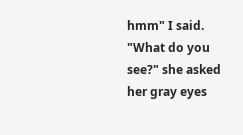hmm" I said. "What do you see?" she asked her gray eyes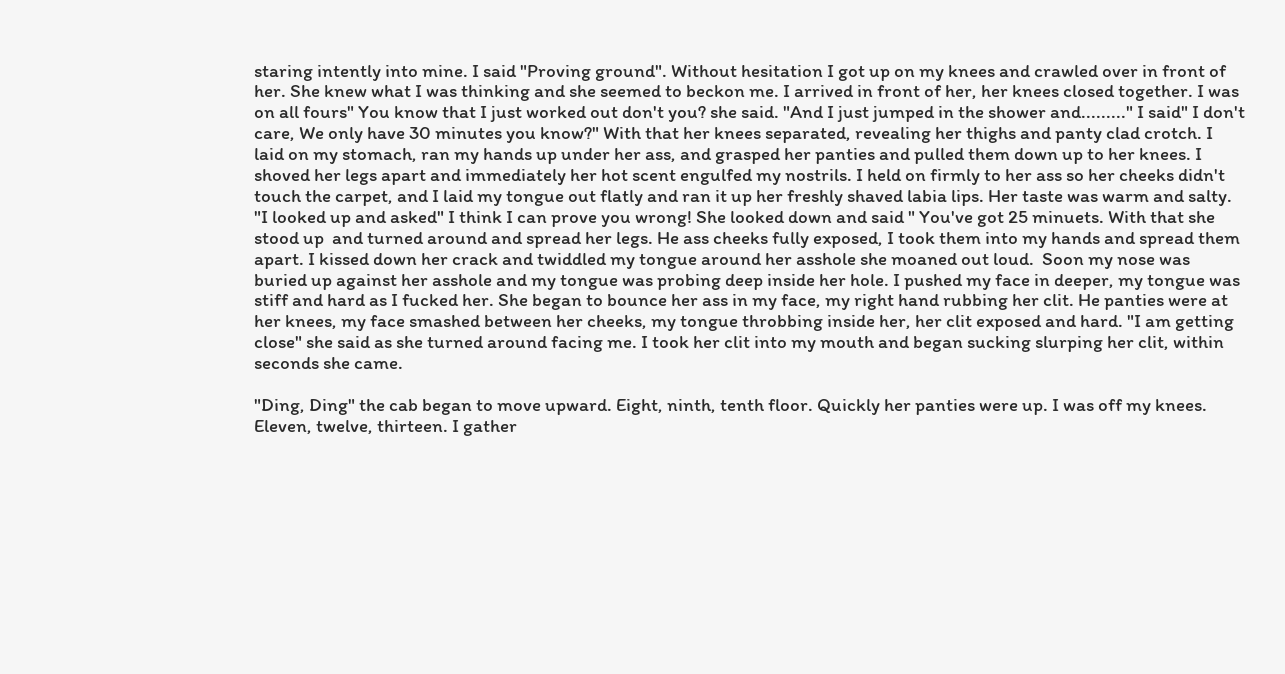staring intently into mine. I said "Proving ground". Without hesitation I got up on my knees and crawled over in front of her. She knew what I was thinking and she seemed to beckon me. I arrived in front of her, her knees closed together. I was on all fours" You know that I just worked out don't you? she said. "And I just jumped in the shower and........." I said" I don't care, We only have 30 minutes you know?" With that her knees separated, revealing her thighs and panty clad crotch. I laid on my stomach, ran my hands up under her ass, and grasped her panties and pulled them down up to her knees. I shoved her legs apart and immediately her hot scent engulfed my nostrils. I held on firmly to her ass so her cheeks didn't touch the carpet, and I laid my tongue out flatly and ran it up her freshly shaved labia lips. Her taste was warm and salty. "I looked up and asked" I think I can prove you wrong! She looked down and said " You've got 25 minuets. With that she stood up  and turned around and spread her legs. He ass cheeks fully exposed, I took them into my hands and spread them apart. I kissed down her crack and twiddled my tongue around her asshole she moaned out loud.  Soon my nose was buried up against her asshole and my tongue was probing deep inside her hole. I pushed my face in deeper, my tongue was stiff and hard as I fucked her. She began to bounce her ass in my face, my right hand rubbing her clit. He panties were at her knees, my face smashed between her cheeks, my tongue throbbing inside her, her clit exposed and hard. "I am getting close" she said as she turned around facing me. I took her clit into my mouth and began sucking slurping her clit, within seconds she came.

"Ding, Ding" the cab began to move upward. Eight, ninth, tenth floor. Quickly her panties were up. I was off my knees. Eleven, twelve, thirteen. I gather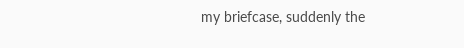my briefcase, suddenly the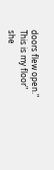doors flew open." This is my floor" she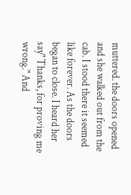muttered. the doors opened and she walked out from the cab. I stood there it seemed like forever. As the doors began to close. I heard her say" Thanks, for proving me wrong." And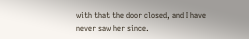with that the door closed, and I have never saw her since.